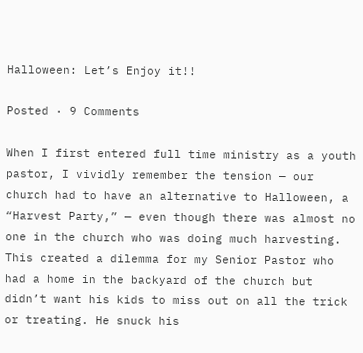Halloween: Let’s Enjoy it!!

Posted · 9 Comments

When I first entered full time ministry as a youth pastor, I vividly remember the tension — our church had to have an alternative to Halloween, a “Harvest Party,” — even though there was almost no one in the church who was doing much harvesting. This created a dilemma for my Senior Pastor who had a home in the backyard of the church but didn’t want his kids to miss out on all the trick or treating. He snuck his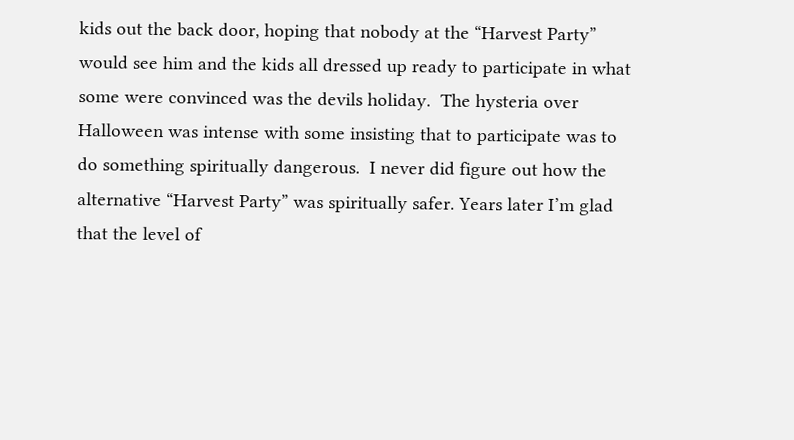kids out the back door, hoping that nobody at the “Harvest Party” would see him and the kids all dressed up ready to participate in what some were convinced was the devils holiday.  The hysteria over Halloween was intense with some insisting that to participate was to do something spiritually dangerous.  I never did figure out how the alternative “Harvest Party” was spiritually safer. Years later I’m glad that the level of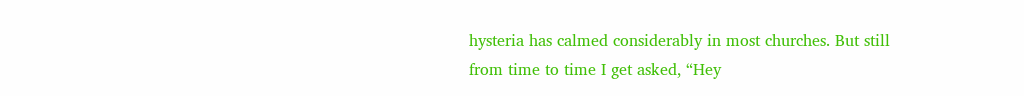hysteria has calmed considerably in most churches. But still from time to time I get asked, “Hey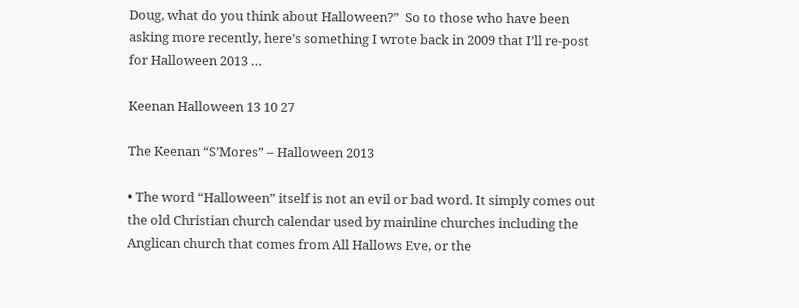Doug, what do you think about Halloween?”  So to those who have been asking more recently, here’s something I wrote back in 2009 that I’ll re-post for Halloween 2013 …

Keenan Halloween 13 10 27

The Keenan “S’Mores” – Halloween 2013

• The word “Halloween” itself is not an evil or bad word. It simply comes out the old Christian church calendar used by mainline churches including the Anglican church that comes from All Hallows Eve, or the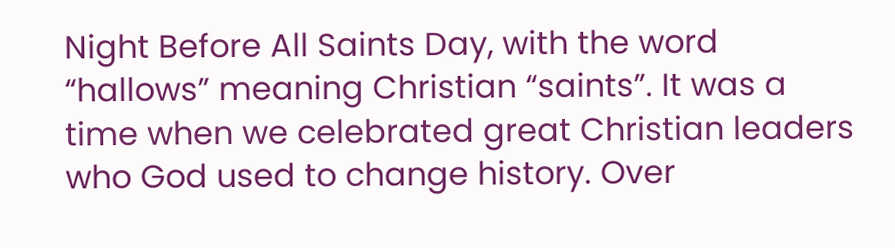Night Before All Saints Day, with the word “hallows” meaning Christian “saints”. It was a time when we celebrated great Christian leaders who God used to change history. Over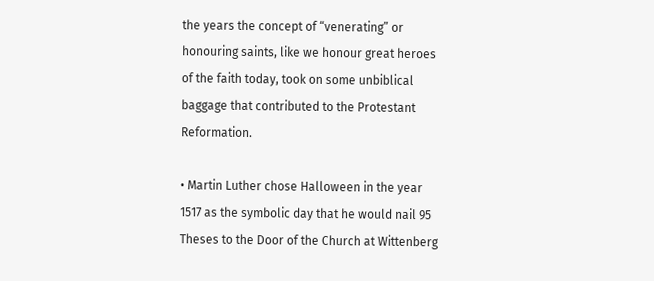the years the concept of “venerating” or honouring saints, like we honour great heroes of the faith today, took on some unbiblical baggage that contributed to the Protestant Reformation.

• Martin Luther chose Halloween in the year 1517 as the symbolic day that he would nail 95 Theses to the Door of the Church at Wittenberg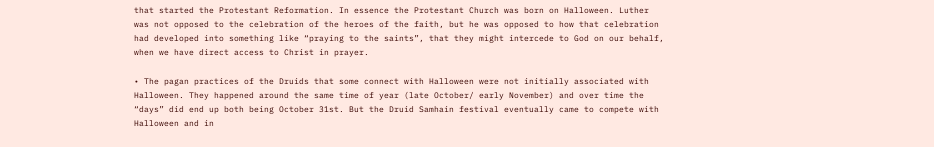that started the Protestant Reformation. In essence the Protestant Church was born on Halloween. Luther was not opposed to the celebration of the heroes of the faith, but he was opposed to how that celebration had developed into something like “praying to the saints”, that they might intercede to God on our behalf, when we have direct access to Christ in prayer.

• The pagan practices of the Druids that some connect with Halloween were not initially associated with Halloween. They happened around the same time of year (late October/ early November) and over time the “days” did end up both being October 31st. But the Druid Samhain festival eventually came to compete with Halloween and in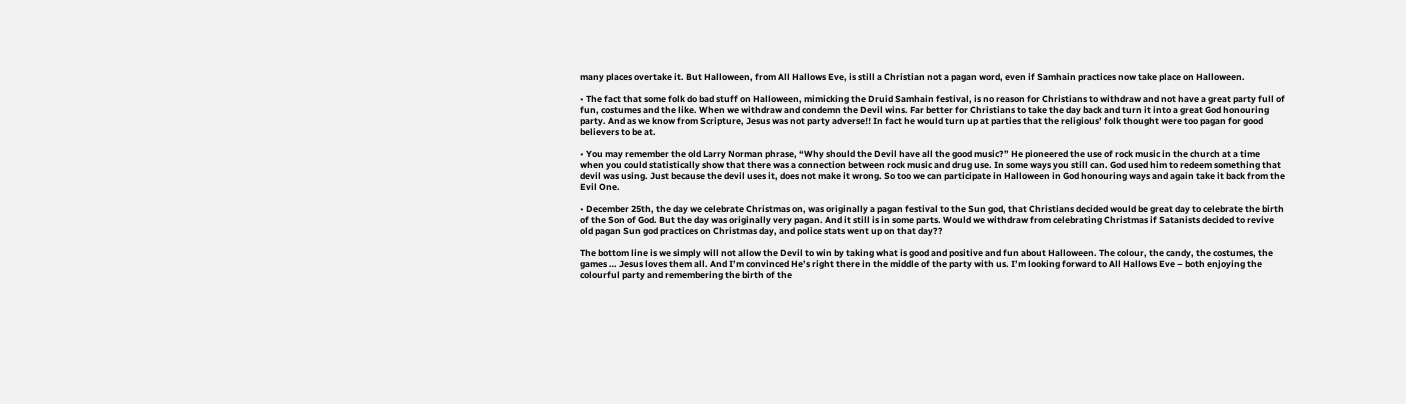many places overtake it. But Halloween, from All Hallows Eve, is still a Christian not a pagan word, even if Samhain practices now take place on Halloween.

• The fact that some folk do bad stuff on Halloween, mimicking the Druid Samhain festival, is no reason for Christians to withdraw and not have a great party full of fun, costumes and the like. When we withdraw and condemn the Devil wins. Far better for Christians to take the day back and turn it into a great God honouring party. And as we know from Scripture, Jesus was not party adverse!! In fact he would turn up at parties that the religious’ folk thought were too pagan for good believers to be at.

• You may remember the old Larry Norman phrase, “Why should the Devil have all the good music?” He pioneered the use of rock music in the church at a time when you could statistically show that there was a connection between rock music and drug use. In some ways you still can. God used him to redeem something that devil was using. Just because the devil uses it, does not make it wrong. So too we can participate in Halloween in God honouring ways and again take it back from the Evil One.

• December 25th, the day we celebrate Christmas on, was originally a pagan festival to the Sun god, that Christians decided would be great day to celebrate the birth of the Son of God. But the day was originally very pagan. And it still is in some parts. Would we withdraw from celebrating Christmas if Satanists decided to revive old pagan Sun god practices on Christmas day, and police stats went up on that day??

The bottom line is we simply will not allow the Devil to win by taking what is good and positive and fun about Halloween. The colour, the candy, the costumes, the games … Jesus loves them all. And I’m convinced He’s right there in the middle of the party with us. I’m looking forward to All Hallows Eve – both enjoying the colourful party and remembering the birth of the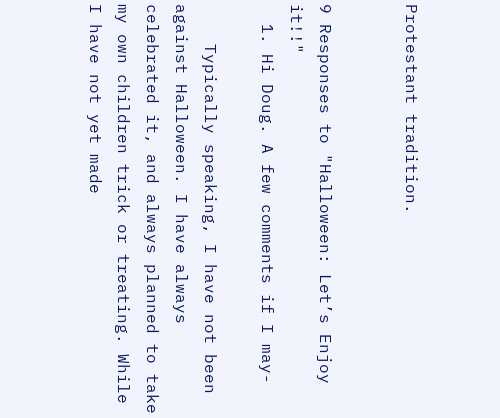Protestant tradition.


9 Responses to "Halloween: Let’s Enjoy it!!"
  1. Hi Doug. A few comments if I may-

    Typically speaking, I have not been against Halloween. I have always celebrated it, and always planned to take my own children trick or treating. While I have not yet made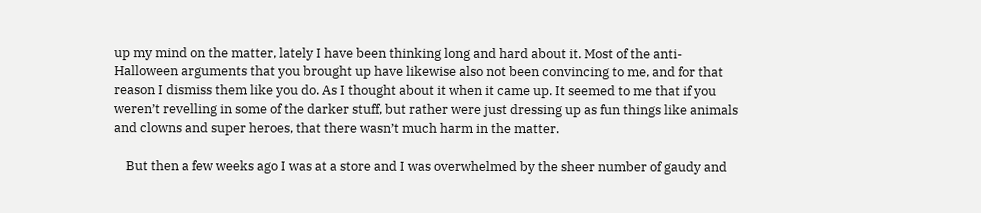up my mind on the matter, lately I have been thinking long and hard about it. Most of the anti-Halloween arguments that you brought up have likewise also not been convincing to me, and for that reason I dismiss them like you do. As I thought about it when it came up. It seemed to me that if you weren’t revelling in some of the darker stuff, but rather were just dressing up as fun things like animals and clowns and super heroes, that there wasn’t much harm in the matter.

    But then a few weeks ago I was at a store and I was overwhelmed by the sheer number of gaudy and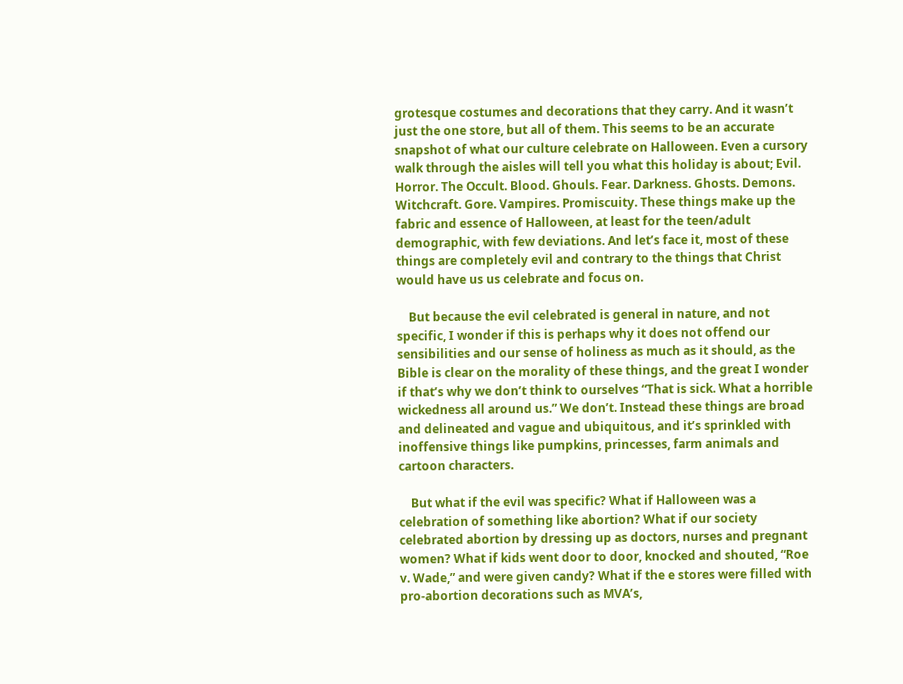grotesque costumes and decorations that they carry. And it wasn’t just the one store, but all of them. This seems to be an accurate snapshot of what our culture celebrate on Halloween. Even a cursory walk through the aisles will tell you what this holiday is about; Evil. Horror. The Occult. Blood. Ghouls. Fear. Darkness. Ghosts. Demons. Witchcraft. Gore. Vampires. Promiscuity. These things make up the fabric and essence of Halloween, at least for the teen/adult demographic, with few deviations. And let’s face it, most of these things are completely evil and contrary to the things that Christ would have us us celebrate and focus on.

    But because the evil celebrated is general in nature, and not specific, I wonder if this is perhaps why it does not offend our sensibilities and our sense of holiness as much as it should, as the Bible is clear on the morality of these things, and the great I wonder if that’s why we don’t think to ourselves “That is sick. What a horrible wickedness all around us.” We don’t. Instead these things are broad and delineated and vague and ubiquitous, and it’s sprinkled with inoffensive things like pumpkins, princesses, farm animals and cartoon characters.

    But what if the evil was specific? What if Halloween was a celebration of something like abortion? What if our society celebrated abortion by dressing up as doctors, nurses and pregnant women? What if kids went door to door, knocked and shouted, “Roe v. Wade,” and were given candy? What if the e stores were filled with pro-abortion decorations such as MVA’s,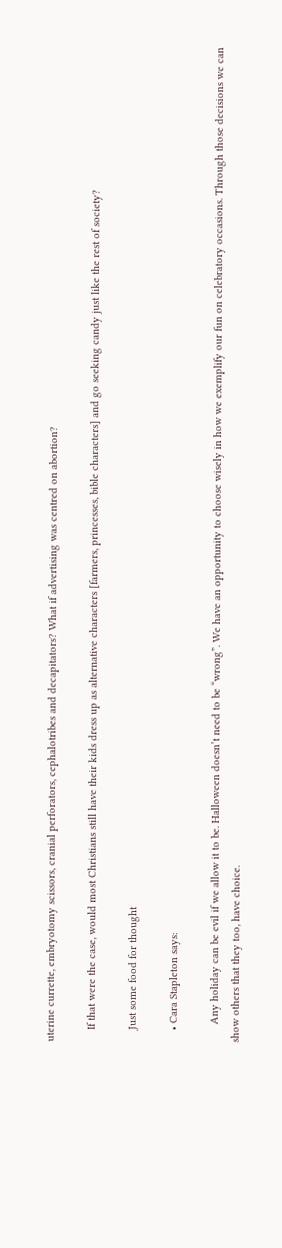uterine currette, embryotomy scissors, cranial perforators, cephalotribes and decapitators? What if advertising was centred on abortion?

    If that were the case, would most Christians still have their kids dress up as alternative characters [farmers, princesses, bible characters] and go seeking candy just like the rest of society?

    Just some food for thought

    • Cara Stapleton says:

      Any holiday can be evil if we allow it to be. Halloween doesn’t need to be “wrong”. We have an opportunity to choose wisely in how we exemplify our fun on celebratory occasions. Through those decisions we can show others that they too, have choice.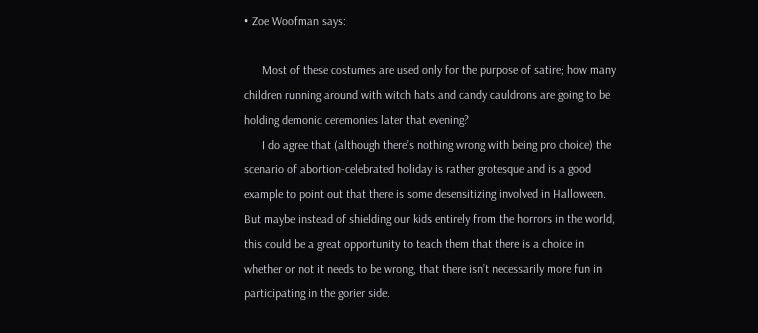• Zoe Woofman says:

      Most of these costumes are used only for the purpose of satire; how many children running around with witch hats and candy cauldrons are going to be holding demonic ceremonies later that evening?
      I do agree that (although there’s nothing wrong with being pro choice) the scenario of abortion-celebrated holiday is rather grotesque and is a good example to point out that there is some desensitizing involved in Halloween. But maybe instead of shielding our kids entirely from the horrors in the world, this could be a great opportunity to teach them that there is a choice in whether or not it needs to be wrong, that there isn’t necessarily more fun in participating in the gorier side.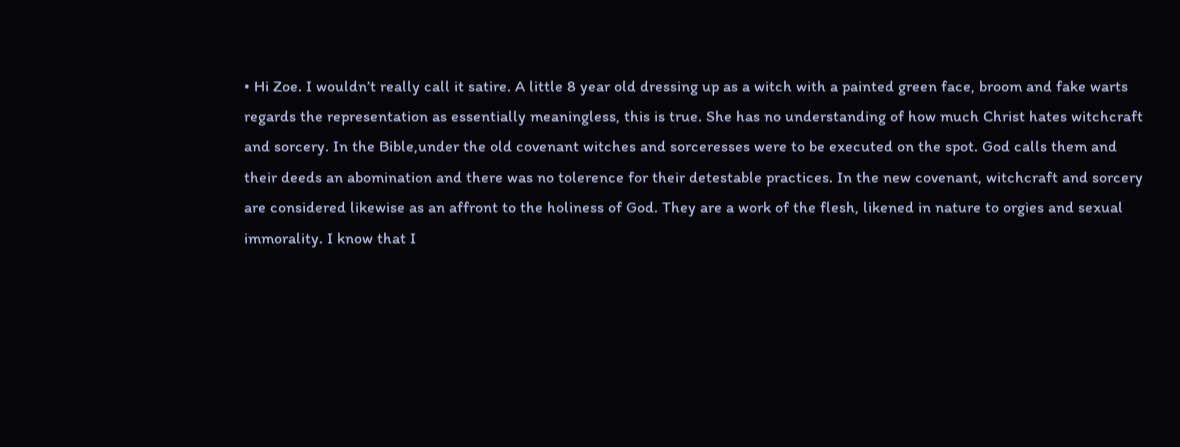• Hi Zoe. I wouldn’t really call it satire. A little 8 year old dressing up as a witch with a painted green face, broom and fake warts regards the representation as essentially meaningless, this is true. She has no understanding of how much Christ hates witchcraft and sorcery. In the Bible,under the old covenant witches and sorceresses were to be executed on the spot. God calls them and their deeds an abomination and there was no tolerence for their detestable practices. In the new covenant, witchcraft and sorcery are considered likewise as an affront to the holiness of God. They are a work of the flesh, likened in nature to orgies and sexual immorality. I know that I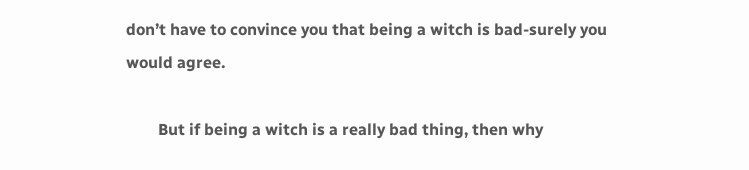don’t have to convince you that being a witch is bad-surely you would agree.

        But if being a witch is a really bad thing, then why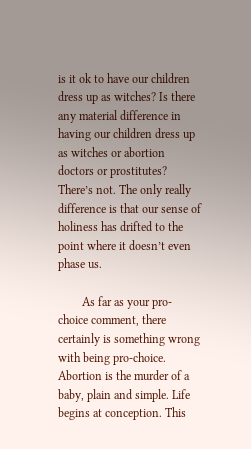is it ok to have our children dress up as witches? Is there any material difference in having our children dress up as witches or abortion doctors or prostitutes? There’s not. The only really difference is that our sense of holiness has drifted to the point where it doesn’t even phase us.

        As far as your pro-choice comment, there certainly is something wrong with being pro-choice. Abortion is the murder of a baby, plain and simple. Life begins at conception. This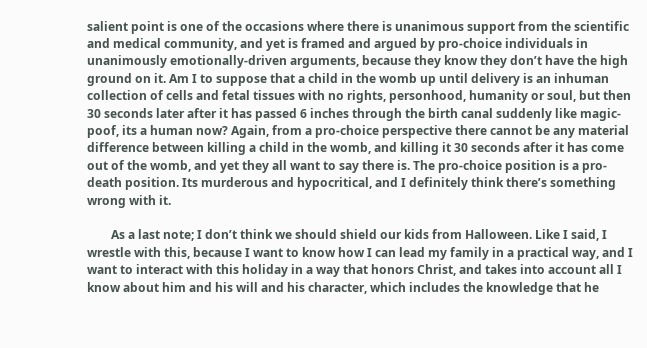salient point is one of the occasions where there is unanimous support from the scientific and medical community, and yet is framed and argued by pro-choice individuals in unanimously emotionally-driven arguments, because they know they don’t have the high ground on it. Am I to suppose that a child in the womb up until delivery is an inhuman collection of cells and fetal tissues with no rights, personhood, humanity or soul, but then 30 seconds later after it has passed 6 inches through the birth canal suddenly like magic-poof, its a human now? Again, from a pro-choice perspective there cannot be any material difference between killing a child in the womb, and killing it 30 seconds after it has come out of the womb, and yet they all want to say there is. The pro-choice position is a pro-death position. Its murderous and hypocritical, and I definitely think there’s something wrong with it.

        As a last note; I don’t think we should shield our kids from Halloween. Like I said, I wrestle with this, because I want to know how I can lead my family in a practical way, and I want to interact with this holiday in a way that honors Christ, and takes into account all I know about him and his will and his character, which includes the knowledge that he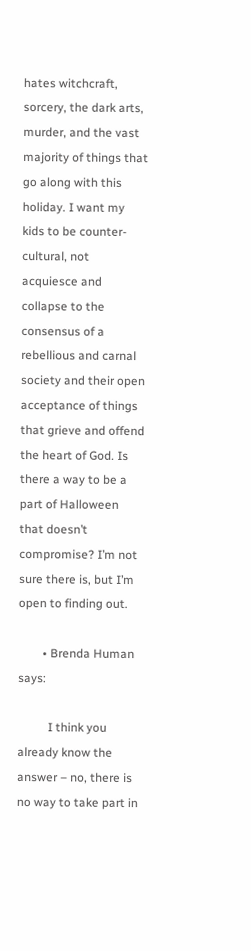hates witchcraft, sorcery, the dark arts, murder, and the vast majority of things that go along with this holiday. I want my kids to be counter-cultural, not acquiesce and collapse to the consensus of a rebellious and carnal society and their open acceptance of things that grieve and offend the heart of God. Is there a way to be a part of Halloween that doesn’t compromise? I’m not sure there is, but I’m open to finding out.

        • Brenda Human says:

          I think you already know the answer – no, there is no way to take part in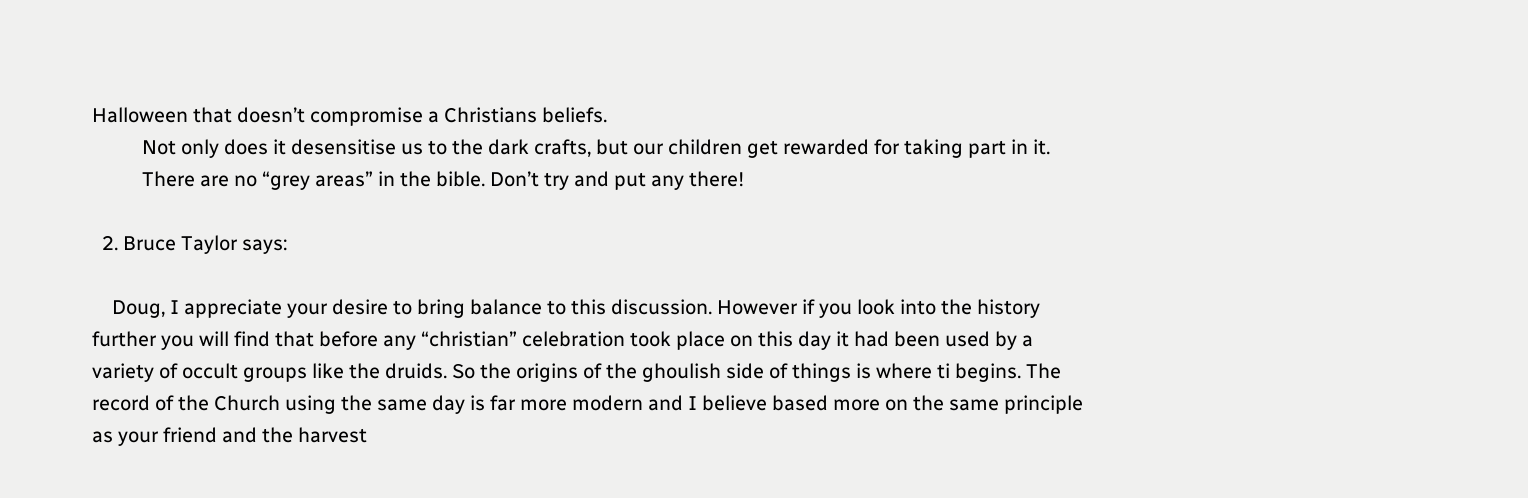Halloween that doesn’t compromise a Christians beliefs.
          Not only does it desensitise us to the dark crafts, but our children get rewarded for taking part in it.
          There are no “grey areas” in the bible. Don’t try and put any there!

  2. Bruce Taylor says:

    Doug, I appreciate your desire to bring balance to this discussion. However if you look into the history further you will find that before any “christian” celebration took place on this day it had been used by a variety of occult groups like the druids. So the origins of the ghoulish side of things is where ti begins. The record of the Church using the same day is far more modern and I believe based more on the same principle as your friend and the harvest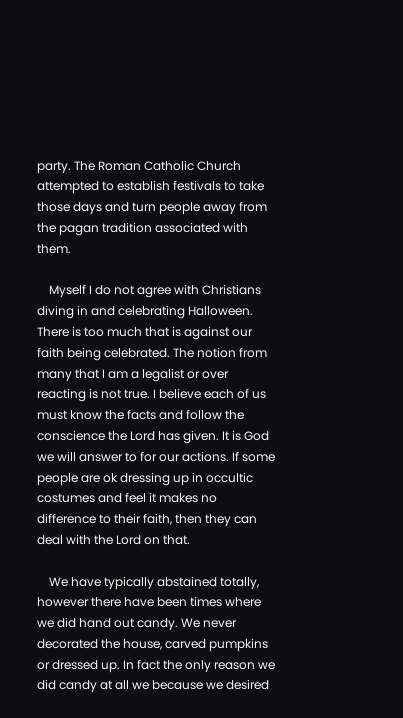party. The Roman Catholic Church attempted to establish festivals to take those days and turn people away from the pagan tradition associated with them.

    Myself I do not agree with Christians diving in and celebrating Halloween. There is too much that is against our faith being celebrated. The notion from many that I am a legalist or over reacting is not true. I believe each of us must know the facts and follow the conscience the Lord has given. It is God we will answer to for our actions. If some people are ok dressing up in occultic costumes and feel it makes no difference to their faith, then they can deal with the Lord on that.

    We have typically abstained totally, however there have been times where we did hand out candy. We never decorated the house, carved pumpkins or dressed up. In fact the only reason we did candy at all we because we desired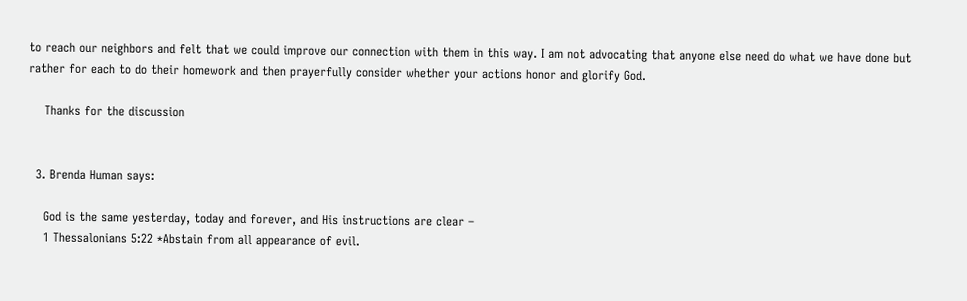to reach our neighbors and felt that we could improve our connection with them in this way. I am not advocating that anyone else need do what we have done but rather for each to do their homework and then prayerfully consider whether your actions honor and glorify God.

    Thanks for the discussion


  3. Brenda Human says:

    God is the same yesterday, today and forever, and His instructions are clear –
    1 Thessalonians 5:22 *Abstain from all appearance of evil.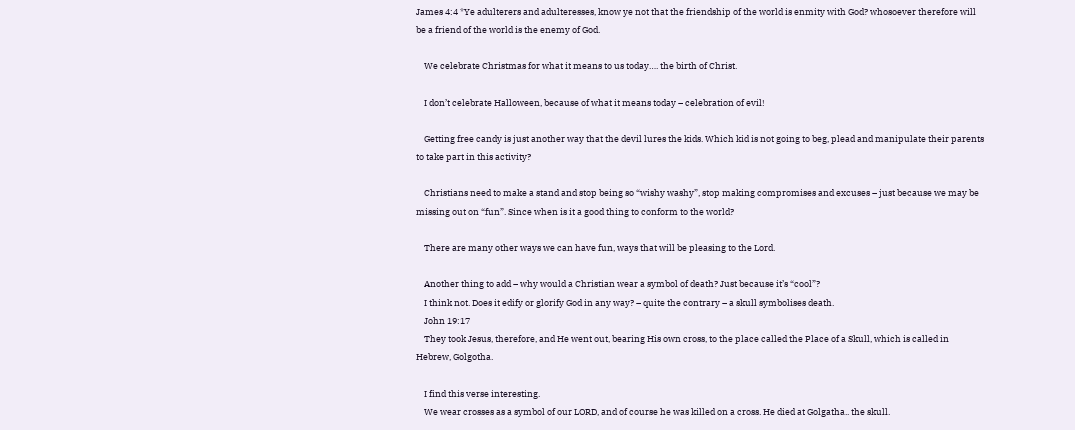James 4:4 *Ye adulterers and adulteresses, know ye not that the friendship of the world is enmity with God? whosoever therefore will be a friend of the world is the enemy of God.

    We celebrate Christmas for what it means to us today…. the birth of Christ.

    I don’t celebrate Halloween, because of what it means today – celebration of evil!

    Getting free candy is just another way that the devil lures the kids. Which kid is not going to beg, plead and manipulate their parents to take part in this activity?

    Christians need to make a stand and stop being so “wishy washy”, stop making compromises and excuses – just because we may be missing out on “fun”. Since when is it a good thing to conform to the world?

    There are many other ways we can have fun, ways that will be pleasing to the Lord.

    Another thing to add – why would a Christian wear a symbol of death? Just because it’s “cool”?
    I think not. Does it edify or glorify God in any way? – quite the contrary – a skull symbolises death.
    John 19:17
    They took Jesus, therefore, and He went out, bearing His own cross, to the place called the Place of a Skull, which is called in Hebrew, Golgotha.

    I find this verse interesting.
    We wear crosses as a symbol of our LORD, and of course he was killed on a cross. He died at Golgatha.. the skull.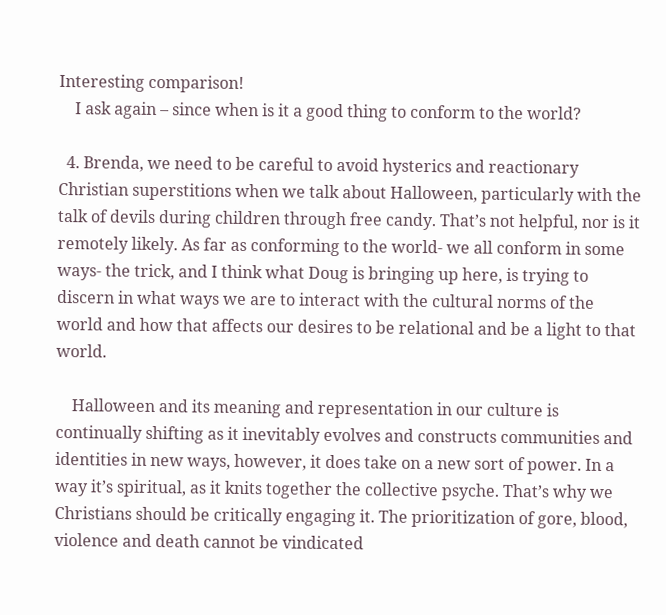Interesting comparison!
    I ask again – since when is it a good thing to conform to the world?

  4. Brenda, we need to be careful to avoid hysterics and reactionary Christian superstitions when we talk about Halloween, particularly with the talk of devils during children through free candy. That’s not helpful, nor is it remotely likely. As far as conforming to the world- we all conform in some ways- the trick, and I think what Doug is bringing up here, is trying to discern in what ways we are to interact with the cultural norms of the world and how that affects our desires to be relational and be a light to that world.

    Halloween and its meaning and representation in our culture is continually shifting as it inevitably evolves and constructs communities and identities in new ways, however, it does take on a new sort of power. In a way it’s spiritual, as it knits together the collective psyche. That’s why we Christians should be critically engaging it. The prioritization of gore, blood, violence and death cannot be vindicated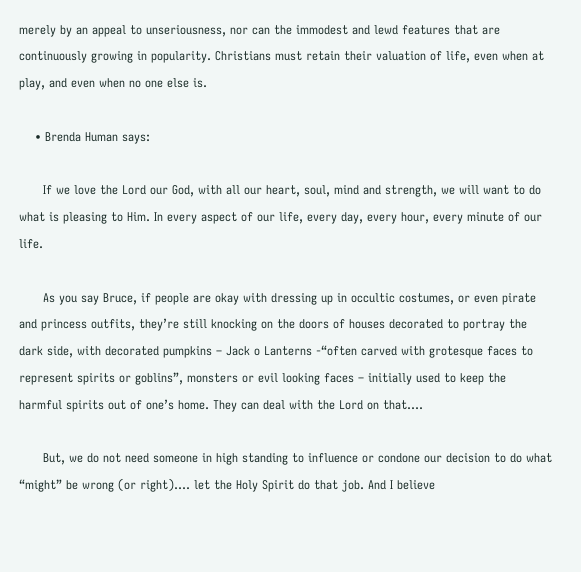merely by an appeal to unseriousness, nor can the immodest and lewd features that are continuously growing in popularity. Christians must retain their valuation of life, even when at play, and even when no one else is.

    • Brenda Human says:

      If we love the Lord our God, with all our heart, soul, mind and strength, we will want to do what is pleasing to Him. In every aspect of our life, every day, every hour, every minute of our life.

      As you say Bruce, if people are okay with dressing up in occultic costumes, or even pirate and princess outfits, they’re still knocking on the doors of houses decorated to portray the dark side, with decorated pumpkins – Jack o Lanterns -“often carved with grotesque faces to represent spirits or goblins”, monsters or evil looking faces – initially used to keep the harmful spirits out of one’s home. They can deal with the Lord on that….

      But, we do not need someone in high standing to influence or condone our decision to do what “might” be wrong (or right)…. let the Holy Spirit do that job. And I believe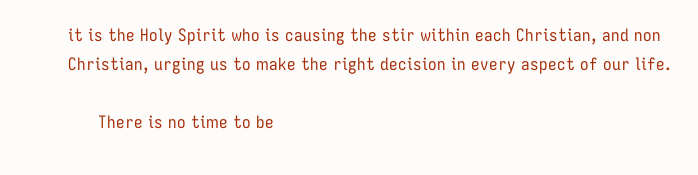it is the Holy Spirit who is causing the stir within each Christian, and non Christian, urging us to make the right decision in every aspect of our life.

      There is no time to be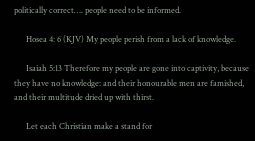politically correct…. people need to be informed.

      Hosea 4: 6 (KJV) My people perish from a lack of knowledge.

      Isaiah 5:13 Therefore my people are gone into captivity, because they have no knowledge: and their honourable men are famished, and their multitude dried up with thirst.

      Let each Christian make a stand for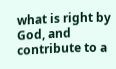what is right by God, and contribute to a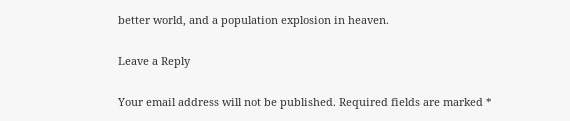better world, and a population explosion in heaven.

Leave a Reply

Your email address will not be published. Required fields are marked *